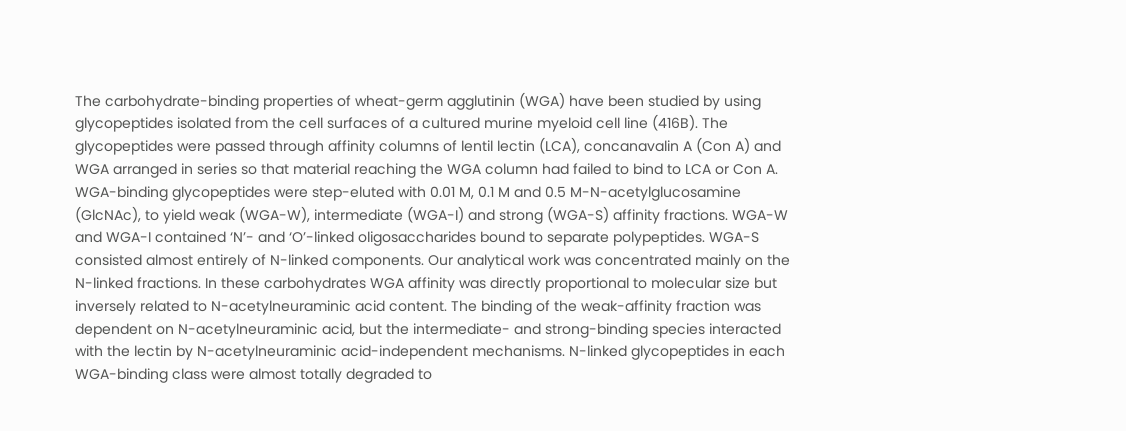The carbohydrate-binding properties of wheat-germ agglutinin (WGA) have been studied by using glycopeptides isolated from the cell surfaces of a cultured murine myeloid cell line (416B). The glycopeptides were passed through affinity columns of lentil lectin (LCA), concanavalin A (Con A) and WGA arranged in series so that material reaching the WGA column had failed to bind to LCA or Con A. WGA-binding glycopeptides were step-eluted with 0.01 M, 0.1 M and 0.5 M-N-acetylglucosamine (GlcNAc), to yield weak (WGA-W), intermediate (WGA-I) and strong (WGA-S) affinity fractions. WGA-W and WGA-I contained ‘N’- and ‘O’-linked oligosaccharides bound to separate polypeptides. WGA-S consisted almost entirely of N-linked components. Our analytical work was concentrated mainly on the N-linked fractions. In these carbohydrates WGA affinity was directly proportional to molecular size but inversely related to N-acetylneuraminic acid content. The binding of the weak-affinity fraction was dependent on N-acetylneuraminic acid, but the intermediate- and strong-binding species interacted with the lectin by N-acetylneuraminic acid-independent mechanisms. N-linked glycopeptides in each WGA-binding class were almost totally degraded to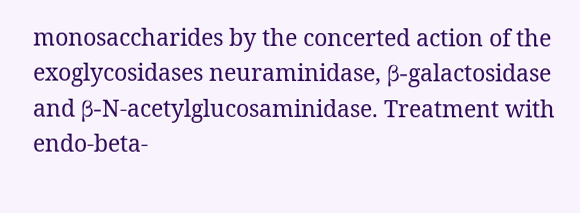monosaccharides by the concerted action of the exoglycosidases neuraminidase, β-galactosidase and β-N-acetylglucosaminidase. Treatment with endo-beta-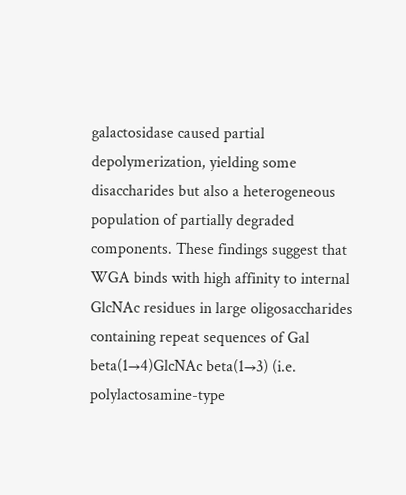galactosidase caused partial depolymerization, yielding some disaccharides but also a heterogeneous population of partially degraded components. These findings suggest that WGA binds with high affinity to internal GlcNAc residues in large oligosaccharides containing repeat sequences of Gal beta(1→4)GlcNAc beta(1→3) (i.e. polylactosamine-type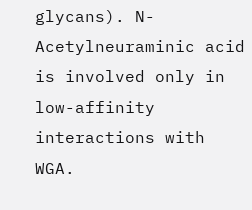glycans). N-Acetylneuraminic acid is involved only in low-affinity interactions with WGA.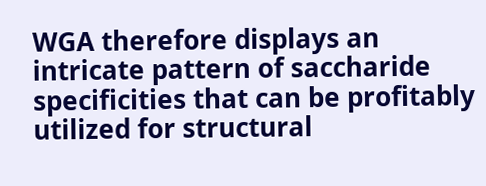WGA therefore displays an intricate pattern of saccharide specificities that can be profitably utilized for structural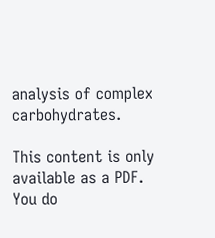analysis of complex carbohydrates.

This content is only available as a PDF.
You do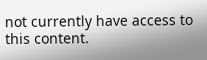not currently have access to this content.